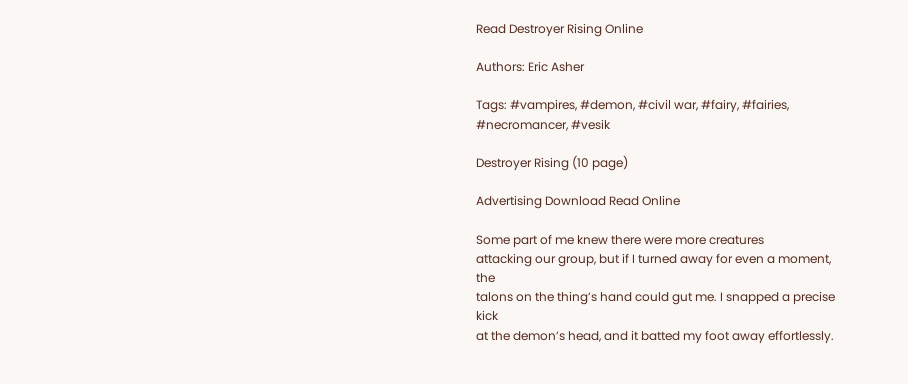Read Destroyer Rising Online

Authors: Eric Asher

Tags: #vampires, #demon, #civil war, #fairy, #fairies, #necromancer, #vesik

Destroyer Rising (10 page)

Advertising Download Read Online

Some part of me knew there were more creatures
attacking our group, but if I turned away for even a moment, the
talons on the thing’s hand could gut me. I snapped a precise kick
at the demon’s head, and it batted my foot away effortlessly.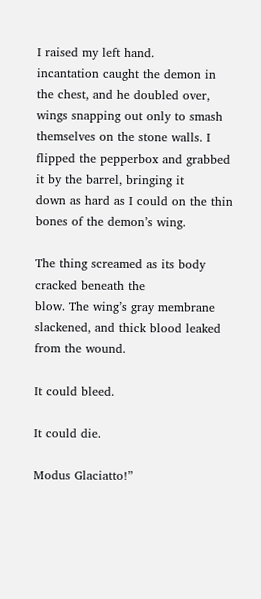I raised my left hand.
incantation caught the demon in the chest, and he doubled over,
wings snapping out only to smash themselves on the stone walls. I
flipped the pepperbox and grabbed it by the barrel, bringing it
down as hard as I could on the thin bones of the demon’s wing.

The thing screamed as its body cracked beneath the
blow. The wing’s gray membrane slackened, and thick blood leaked
from the wound.

It could bleed.

It could die.

Modus Glaciatto!”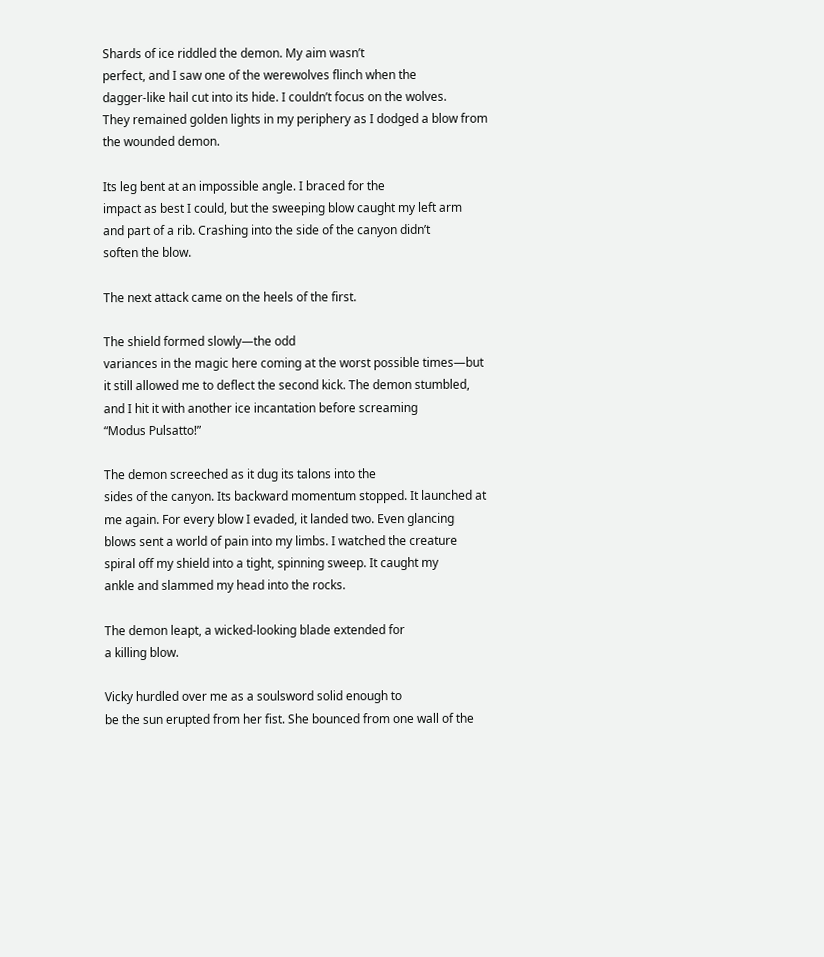Shards of ice riddled the demon. My aim wasn’t
perfect, and I saw one of the werewolves flinch when the
dagger-like hail cut into its hide. I couldn’t focus on the wolves.
They remained golden lights in my periphery as I dodged a blow from
the wounded demon.

Its leg bent at an impossible angle. I braced for the
impact as best I could, but the sweeping blow caught my left arm
and part of a rib. Crashing into the side of the canyon didn’t
soften the blow.

The next attack came on the heels of the first.

The shield formed slowly—the odd
variances in the magic here coming at the worst possible times—but
it still allowed me to deflect the second kick. The demon stumbled,
and I hit it with another ice incantation before screaming
“Modus Pulsatto!”

The demon screeched as it dug its talons into the
sides of the canyon. Its backward momentum stopped. It launched at
me again. For every blow I evaded, it landed two. Even glancing
blows sent a world of pain into my limbs. I watched the creature
spiral off my shield into a tight, spinning sweep. It caught my
ankle and slammed my head into the rocks.

The demon leapt, a wicked-looking blade extended for
a killing blow.

Vicky hurdled over me as a soulsword solid enough to
be the sun erupted from her fist. She bounced from one wall of the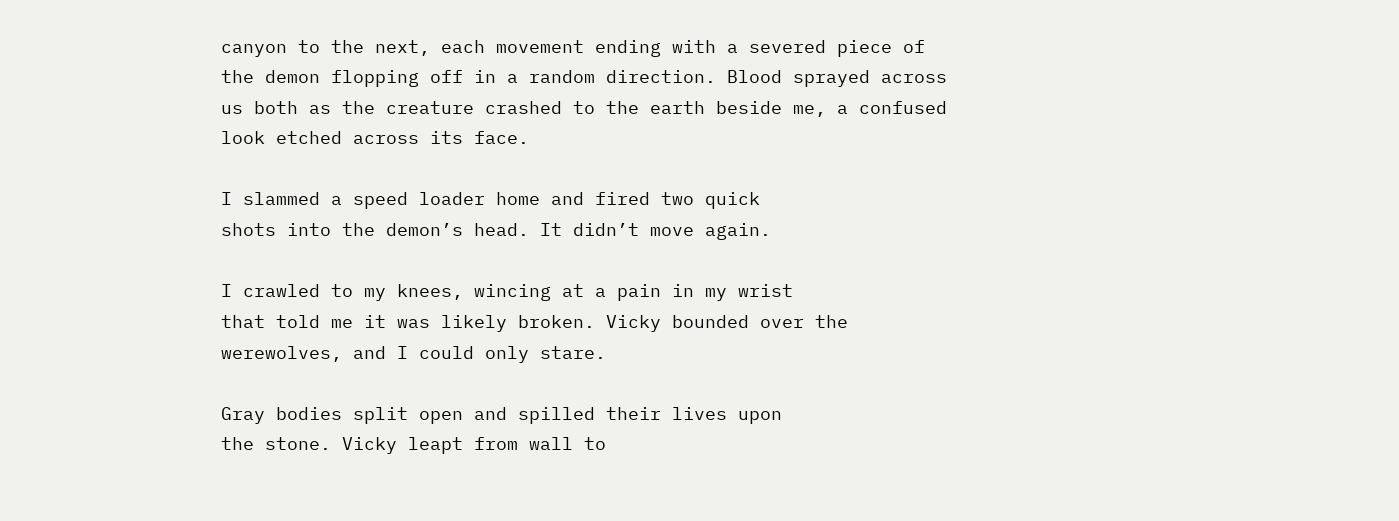canyon to the next, each movement ending with a severed piece of
the demon flopping off in a random direction. Blood sprayed across
us both as the creature crashed to the earth beside me, a confused
look etched across its face.

I slammed a speed loader home and fired two quick
shots into the demon’s head. It didn’t move again.

I crawled to my knees, wincing at a pain in my wrist
that told me it was likely broken. Vicky bounded over the
werewolves, and I could only stare.

Gray bodies split open and spilled their lives upon
the stone. Vicky leapt from wall to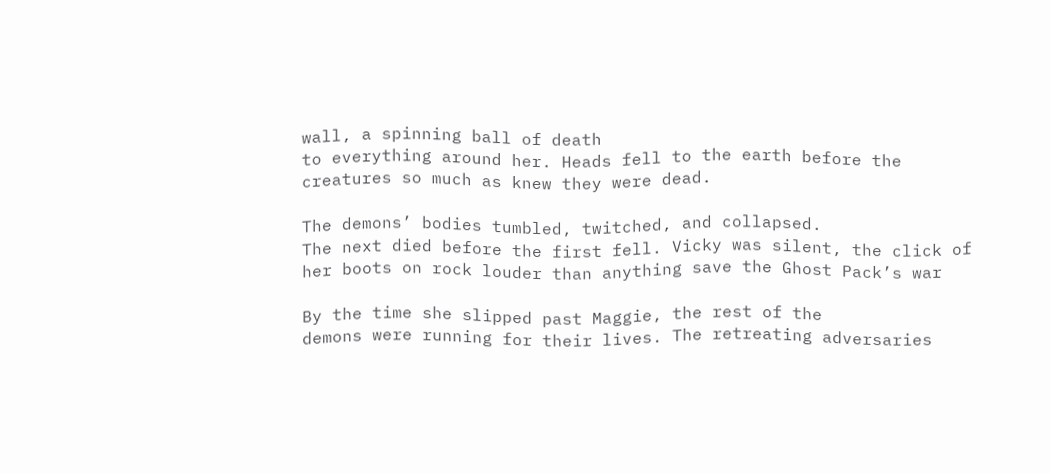wall, a spinning ball of death
to everything around her. Heads fell to the earth before the
creatures so much as knew they were dead.

The demons’ bodies tumbled, twitched, and collapsed.
The next died before the first fell. Vicky was silent, the click of
her boots on rock louder than anything save the Ghost Pack’s war

By the time she slipped past Maggie, the rest of the
demons were running for their lives. The retreating adversaries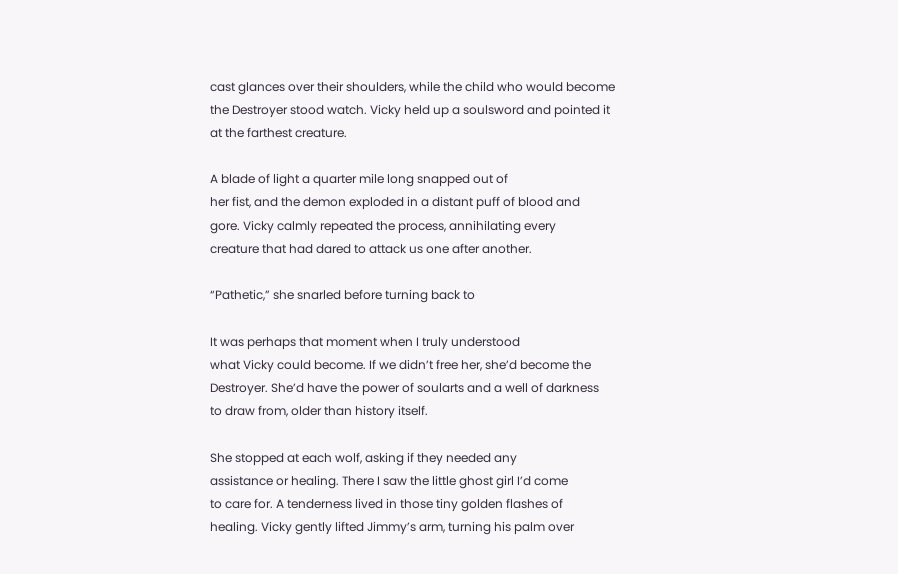cast glances over their shoulders, while the child who would become
the Destroyer stood watch. Vicky held up a soulsword and pointed it
at the farthest creature.

A blade of light a quarter mile long snapped out of
her fist, and the demon exploded in a distant puff of blood and
gore. Vicky calmly repeated the process, annihilating every
creature that had dared to attack us one after another.

“Pathetic,” she snarled before turning back to

It was perhaps that moment when I truly understood
what Vicky could become. If we didn’t free her, she’d become the
Destroyer. She’d have the power of soularts and a well of darkness
to draw from, older than history itself.

She stopped at each wolf, asking if they needed any
assistance or healing. There I saw the little ghost girl I’d come
to care for. A tenderness lived in those tiny golden flashes of
healing. Vicky gently lifted Jimmy’s arm, turning his palm over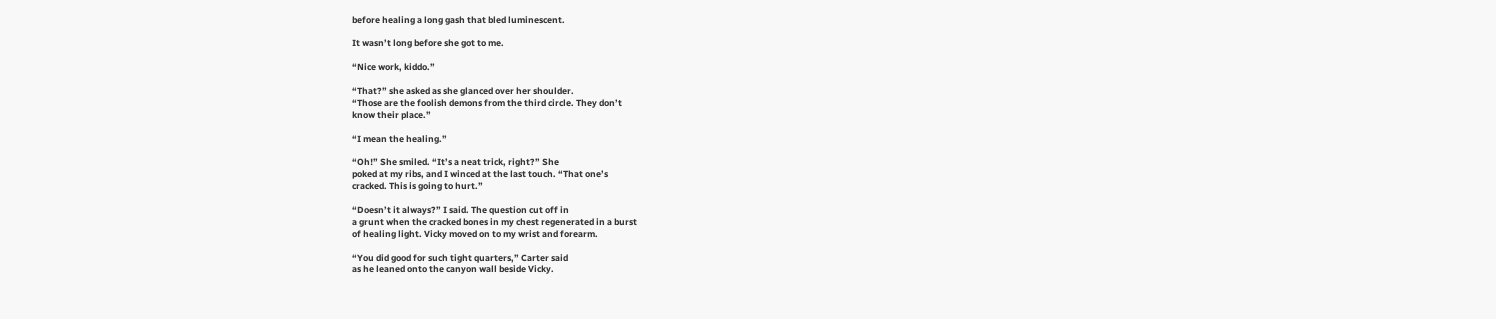before healing a long gash that bled luminescent.

It wasn’t long before she got to me.

“Nice work, kiddo.”

“That?” she asked as she glanced over her shoulder.
“Those are the foolish demons from the third circle. They don’t
know their place.”

“I mean the healing.”

“Oh!” She smiled. “It’s a neat trick, right?” She
poked at my ribs, and I winced at the last touch. “That one’s
cracked. This is going to hurt.”

“Doesn’t it always?” I said. The question cut off in
a grunt when the cracked bones in my chest regenerated in a burst
of healing light. Vicky moved on to my wrist and forearm.

“You did good for such tight quarters,” Carter said
as he leaned onto the canyon wall beside Vicky.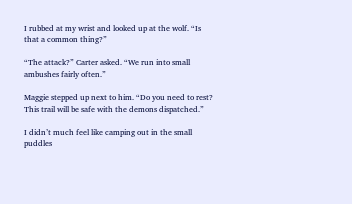I rubbed at my wrist and looked up at the wolf. “Is
that a common thing?”

“The attack?” Carter asked. “We run into small
ambushes fairly often.”

Maggie stepped up next to him. “Do you need to rest?
This trail will be safe with the demons dispatched.”

I didn’t much feel like camping out in the small
puddles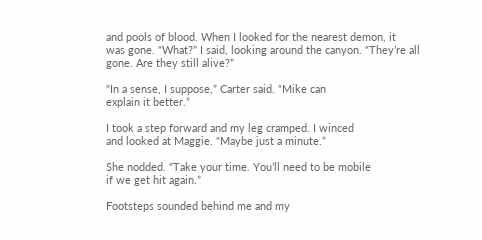and pools of blood. When I looked for the nearest demon, it
was gone. “What?” I said, looking around the canyon. “They’re all
gone. Are they still alive?”

“In a sense, I suppose,” Carter said. “Mike can
explain it better.”

I took a step forward and my leg cramped. I winced
and looked at Maggie. “Maybe just a minute.”

She nodded. “Take your time. You’ll need to be mobile
if we get hit again.”

Footsteps sounded behind me and my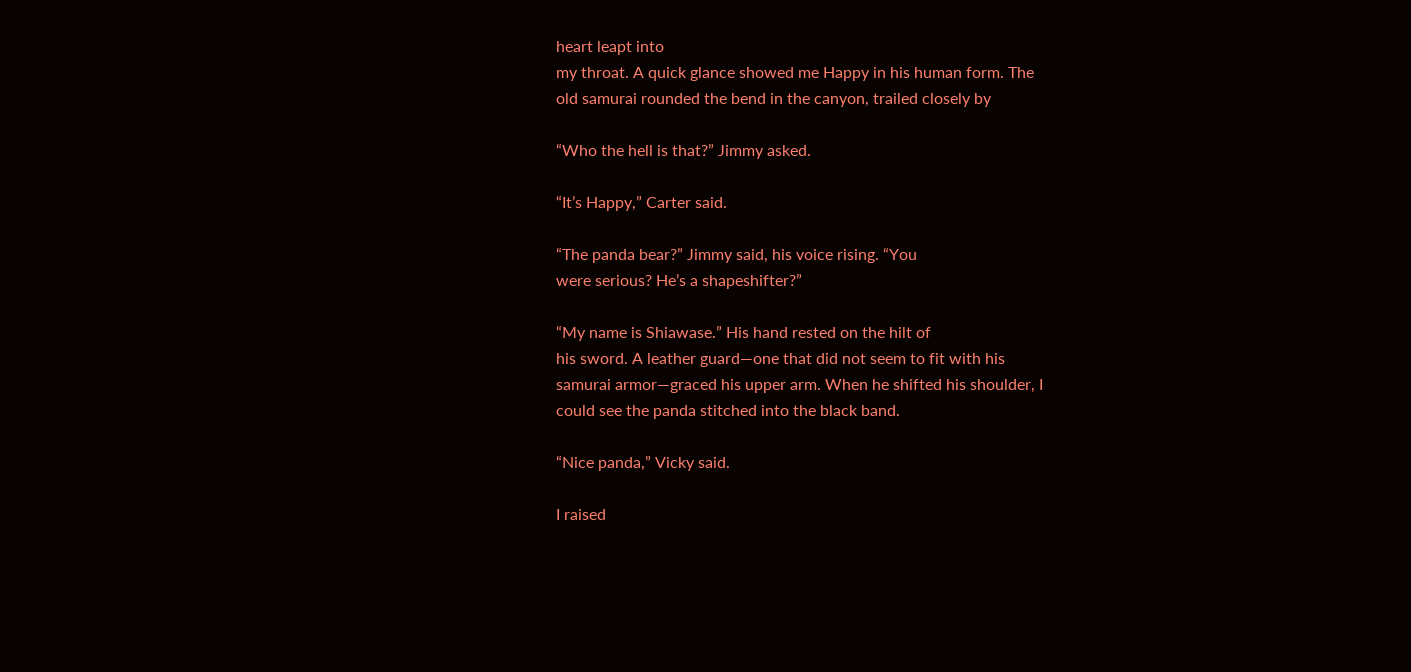heart leapt into
my throat. A quick glance showed me Happy in his human form. The
old samurai rounded the bend in the canyon, trailed closely by

“Who the hell is that?” Jimmy asked.

“It’s Happy,” Carter said.

“The panda bear?” Jimmy said, his voice rising. “You
were serious? He’s a shapeshifter?”

“My name is Shiawase.” His hand rested on the hilt of
his sword. A leather guard—one that did not seem to fit with his
samurai armor—graced his upper arm. When he shifted his shoulder, I
could see the panda stitched into the black band.

“Nice panda,” Vicky said.

I raised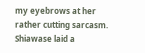my eyebrows at her rather cutting sarcasm.
Shiawase laid a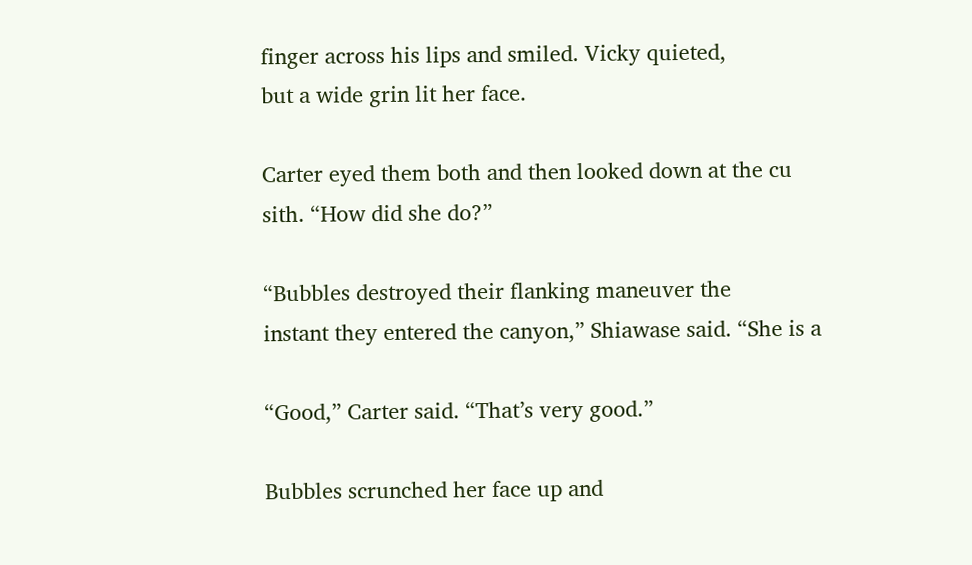finger across his lips and smiled. Vicky quieted,
but a wide grin lit her face.

Carter eyed them both and then looked down at the cu
sith. “How did she do?”

“Bubbles destroyed their flanking maneuver the
instant they entered the canyon,” Shiawase said. “She is a

“Good,” Carter said. “That’s very good.”

Bubbles scrunched her face up and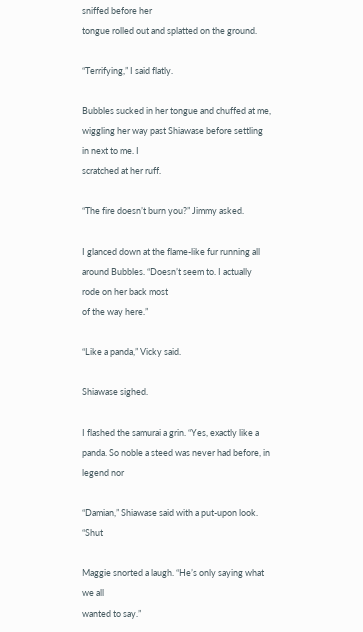sniffed before her
tongue rolled out and splatted on the ground.

“Terrifying,” I said flatly.

Bubbles sucked in her tongue and chuffed at me,
wiggling her way past Shiawase before settling in next to me. I
scratched at her ruff.

“The fire doesn’t burn you?” Jimmy asked.

I glanced down at the flame-like fur running all
around Bubbles. “Doesn’t seem to. I actually rode on her back most
of the way here.”

“Like a panda,” Vicky said.

Shiawase sighed.

I flashed the samurai a grin. “Yes, exactly like a
panda. So noble a steed was never had before, in legend nor

“Damian,” Shiawase said with a put-upon look. “Shut

Maggie snorted a laugh. “He’s only saying what we all
wanted to say.”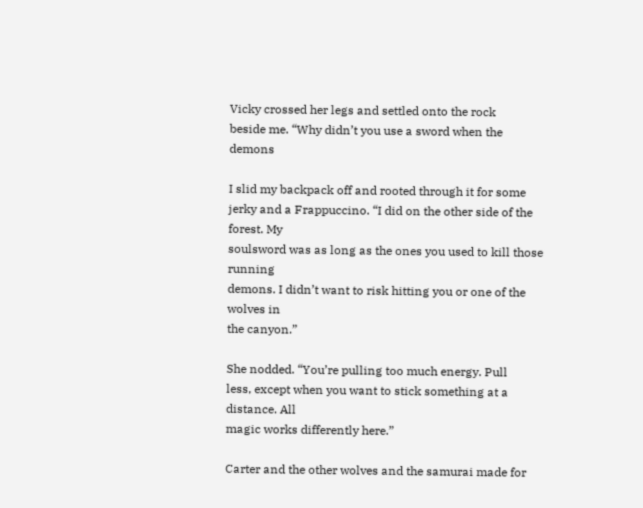Vicky crossed her legs and settled onto the rock
beside me. “Why didn’t you use a sword when the demons

I slid my backpack off and rooted through it for some
jerky and a Frappuccino. “I did on the other side of the forest. My
soulsword was as long as the ones you used to kill those running
demons. I didn’t want to risk hitting you or one of the wolves in
the canyon.”

She nodded. “You’re pulling too much energy. Pull
less, except when you want to stick something at a distance. All
magic works differently here.”

Carter and the other wolves and the samurai made for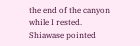the end of the canyon while I rested. Shiawase pointed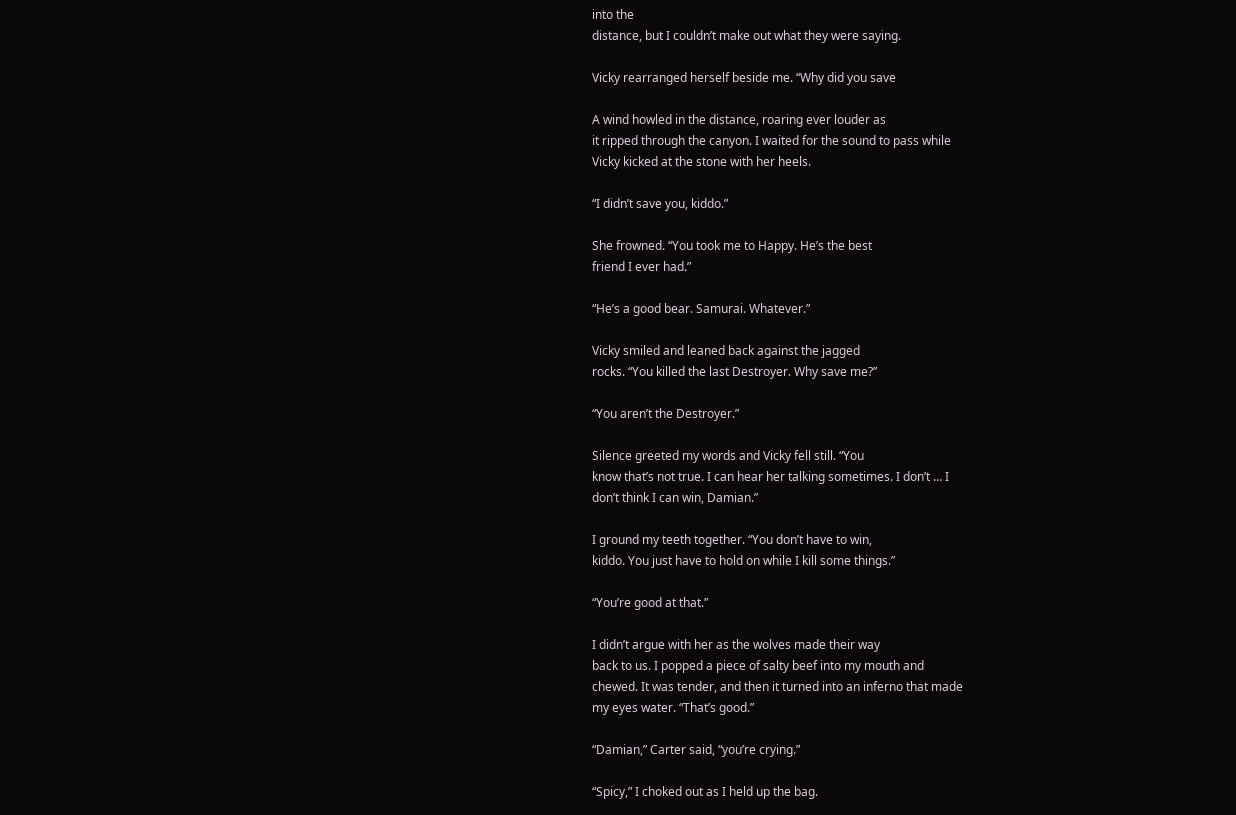into the
distance, but I couldn’t make out what they were saying.

Vicky rearranged herself beside me. “Why did you save

A wind howled in the distance, roaring ever louder as
it ripped through the canyon. I waited for the sound to pass while
Vicky kicked at the stone with her heels.

“I didn’t save you, kiddo.”

She frowned. “You took me to Happy. He’s the best
friend I ever had.”

“He’s a good bear. Samurai. Whatever.”

Vicky smiled and leaned back against the jagged
rocks. “You killed the last Destroyer. Why save me?”

“You aren’t the Destroyer.”

Silence greeted my words and Vicky fell still. “You
know that’s not true. I can hear her talking sometimes. I don’t … I
don’t think I can win, Damian.”

I ground my teeth together. “You don’t have to win,
kiddo. You just have to hold on while I kill some things.”

“You’re good at that.”

I didn’t argue with her as the wolves made their way
back to us. I popped a piece of salty beef into my mouth and
chewed. It was tender, and then it turned into an inferno that made
my eyes water. “That’s good.”

“Damian,” Carter said, “you’re crying.”

“Spicy,” I choked out as I held up the bag.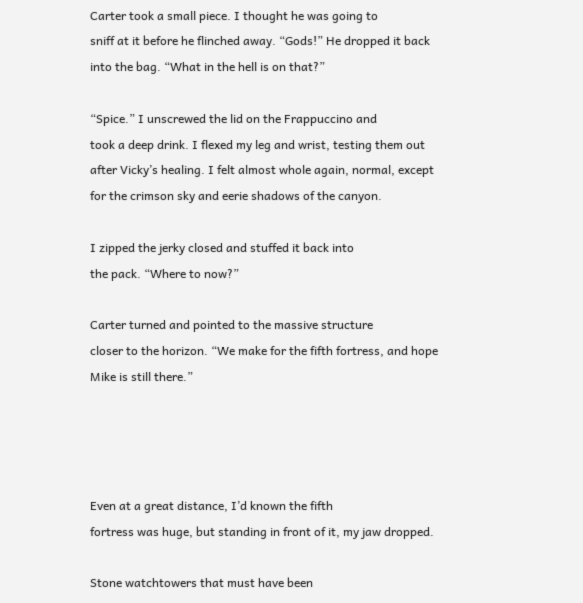Carter took a small piece. I thought he was going to
sniff at it before he flinched away. “Gods!” He dropped it back
into the bag. “What in the hell is on that?”

“Spice.” I unscrewed the lid on the Frappuccino and
took a deep drink. I flexed my leg and wrist, testing them out
after Vicky’s healing. I felt almost whole again, normal, except
for the crimson sky and eerie shadows of the canyon.

I zipped the jerky closed and stuffed it back into
the pack. “Where to now?”

Carter turned and pointed to the massive structure
closer to the horizon. “We make for the fifth fortress, and hope
Mike is still there.”




Even at a great distance, I’d known the fifth
fortress was huge, but standing in front of it, my jaw dropped.

Stone watchtowers that must have been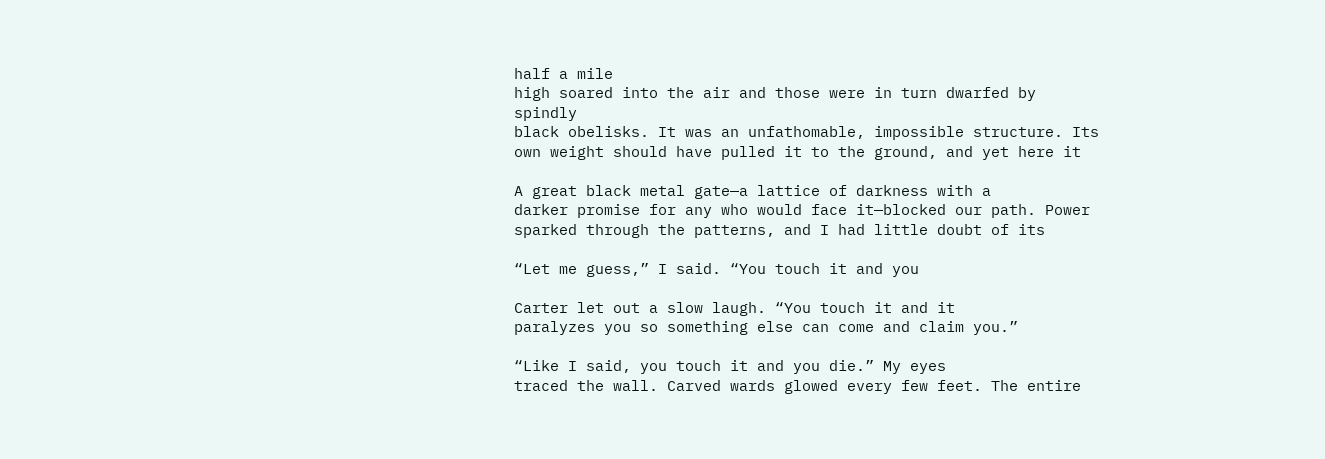half a mile
high soared into the air and those were in turn dwarfed by spindly
black obelisks. It was an unfathomable, impossible structure. Its
own weight should have pulled it to the ground, and yet here it

A great black metal gate—a lattice of darkness with a
darker promise for any who would face it—blocked our path. Power
sparked through the patterns, and I had little doubt of its

“Let me guess,” I said. “You touch it and you

Carter let out a slow laugh. “You touch it and it
paralyzes you so something else can come and claim you.”

“Like I said, you touch it and you die.” My eyes
traced the wall. Carved wards glowed every few feet. The entire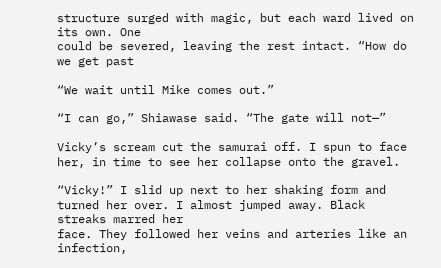structure surged with magic, but each ward lived on its own. One
could be severed, leaving the rest intact. “How do we get past

“We wait until Mike comes out.”

“I can go,” Shiawase said. “The gate will not—”

Vicky’s scream cut the samurai off. I spun to face
her, in time to see her collapse onto the gravel.

“Vicky!” I slid up next to her shaking form and
turned her over. I almost jumped away. Black streaks marred her
face. They followed her veins and arteries like an infection,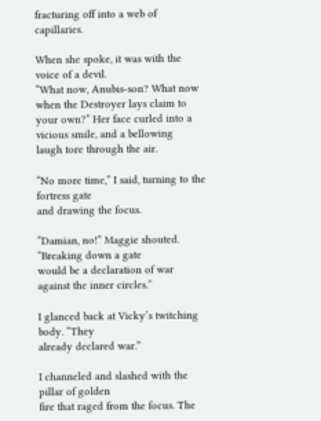fracturing off into a web of capillaries.

When she spoke, it was with the voice of a devil.
“What now, Anubis-son? What now when the Destroyer lays claim to
your own?” Her face curled into a vicious smile, and a bellowing
laugh tore through the air.

“No more time,” I said, turning to the fortress gate
and drawing the focus.

“Damian, no!” Maggie shouted. “Breaking down a gate
would be a declaration of war against the inner circles.”

I glanced back at Vicky’s twitching body. “They
already declared war.”

I channeled and slashed with the pillar of golden
fire that raged from the focus. The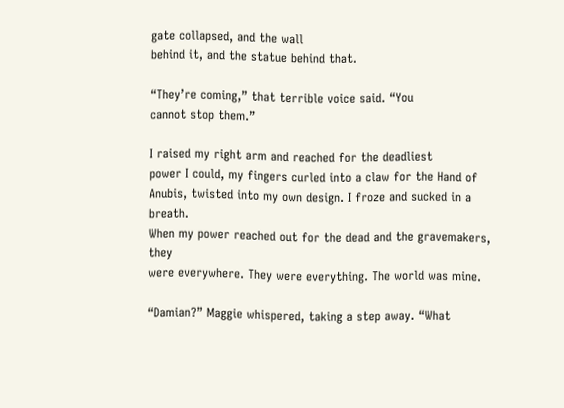gate collapsed, and the wall
behind it, and the statue behind that.

“They’re coming,” that terrible voice said. “You
cannot stop them.”

I raised my right arm and reached for the deadliest
power I could, my fingers curled into a claw for the Hand of
Anubis, twisted into my own design. I froze and sucked in a breath.
When my power reached out for the dead and the gravemakers, they
were everywhere. They were everything. The world was mine.

“Damian?” Maggie whispered, taking a step away. “What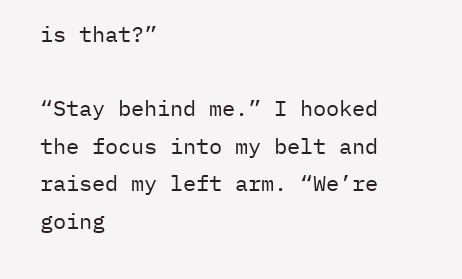is that?”

“Stay behind me.” I hooked the focus into my belt and
raised my left arm. “We’re going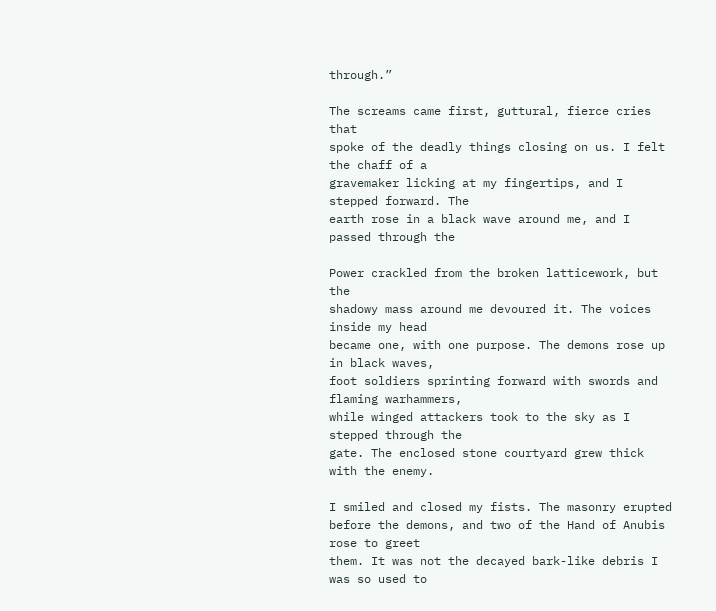through.”

The screams came first, guttural, fierce cries that
spoke of the deadly things closing on us. I felt the chaff of a
gravemaker licking at my fingertips, and I stepped forward. The
earth rose in a black wave around me, and I passed through the

Power crackled from the broken latticework, but the
shadowy mass around me devoured it. The voices inside my head
became one, with one purpose. The demons rose up in black waves,
foot soldiers sprinting forward with swords and flaming warhammers,
while winged attackers took to the sky as I stepped through the
gate. The enclosed stone courtyard grew thick with the enemy.

I smiled and closed my fists. The masonry erupted
before the demons, and two of the Hand of Anubis rose to greet
them. It was not the decayed bark-like debris I was so used to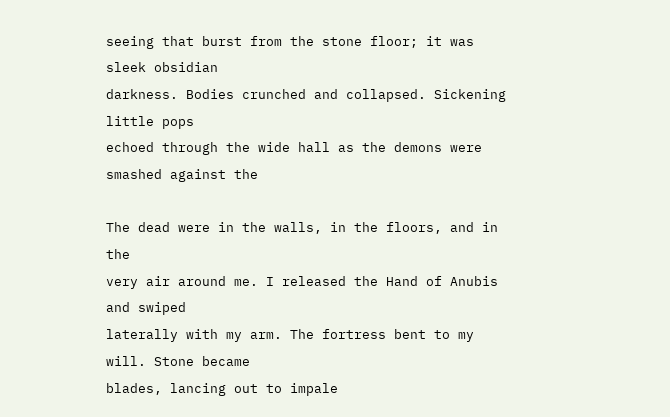seeing that burst from the stone floor; it was sleek obsidian
darkness. Bodies crunched and collapsed. Sickening little pops
echoed through the wide hall as the demons were smashed against the

The dead were in the walls, in the floors, and in the
very air around me. I released the Hand of Anubis and swiped
laterally with my arm. The fortress bent to my will. Stone became
blades, lancing out to impale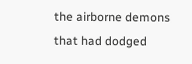the airborne demons that had dodged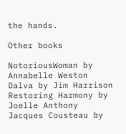the hands.

Other books

NotoriousWoman by Annabelle Weston
Dalva by Jim Harrison
Restoring Harmony by Joelle Anthony
Jacques Cousteau by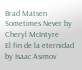Brad Matsen
Sometimes Never by Cheryl McIntyre
El fin de la eternidad by Isaac Asimov